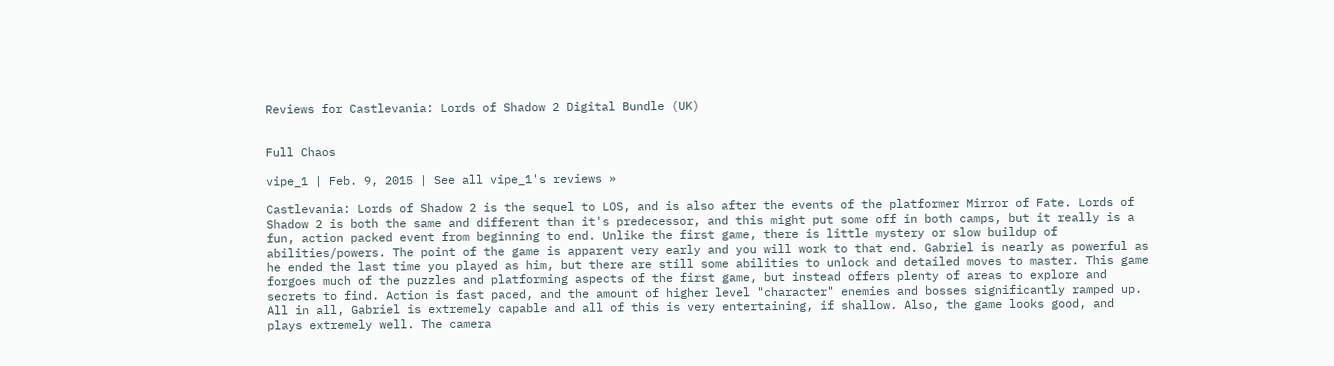Reviews for Castlevania: Lords of Shadow 2 Digital Bundle (UK)


Full Chaos

vipe_1 | Feb. 9, 2015 | See all vipe_1's reviews »

Castlevania: Lords of Shadow 2 is the sequel to LOS, and is also after the events of the platformer Mirror of Fate. Lords of Shadow 2 is both the same and different than it's predecessor, and this might put some off in both camps, but it really is a fun, action packed event from beginning to end. Unlike the first game, there is little mystery or slow buildup of abilities/powers. The point of the game is apparent very early and you will work to that end. Gabriel is nearly as powerful as he ended the last time you played as him, but there are still some abilities to unlock and detailed moves to master. This game forgoes much of the puzzles and platforming aspects of the first game, but instead offers plenty of areas to explore and secrets to find. Action is fast paced, and the amount of higher level "character" enemies and bosses significantly ramped up. All in all, Gabriel is extremely capable and all of this is very entertaining, if shallow. Also, the game looks good, and plays extremely well. The camera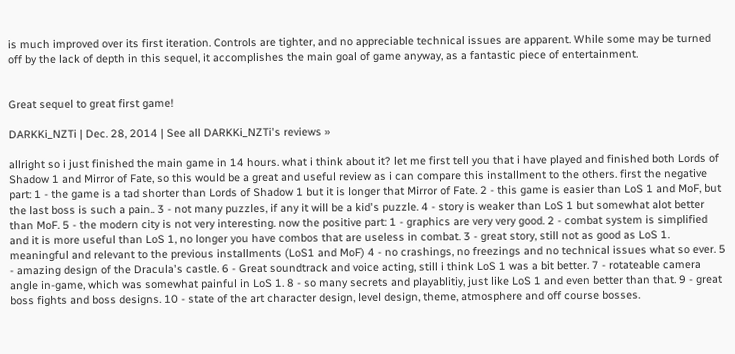is much improved over its first iteration. Controls are tighter, and no appreciable technical issues are apparent. While some may be turned off by the lack of depth in this sequel, it accomplishes the main goal of game anyway, as a fantastic piece of entertainment.


Great sequel to great first game!

DARKKi_NZTi | Dec. 28, 2014 | See all DARKKi_NZTi's reviews »

allright so i just finished the main game in 14 hours. what i think about it? let me first tell you that i have played and finished both Lords of Shadow 1 and Mirror of Fate, so this would be a great and useful review as i can compare this installment to the others. first the negative part: 1 - the game is a tad shorter than Lords of Shadow 1 but it is longer that Mirror of Fate. 2 - this game is easier than LoS 1 and MoF, but the last boss is such a pain.. 3 - not many puzzles, if any it will be a kid's puzzle. 4 - story is weaker than LoS 1 but somewhat alot better than MoF. 5 - the modern city is not very interesting. now the positive part: 1 - graphics are very very good. 2 - combat system is simplified and it is more useful than LoS 1, no longer you have combos that are useless in combat. 3 - great story, still not as good as LoS 1. meaningful and relevant to the previous installments (LoS1 and MoF) 4 - no crashings, no freezings and no technical issues what so ever. 5 - amazing design of the Dracula's castle. 6 - Great soundtrack and voice acting, still i think LoS 1 was a bit better. 7 - rotateable camera angle in-game, which was somewhat painful in LoS 1. 8 - so many secrets and playablitiy, just like LoS 1 and even better than that. 9 - great boss fights and boss designs. 10 - state of the art character design, level design, theme, atmosphere and off course bosses.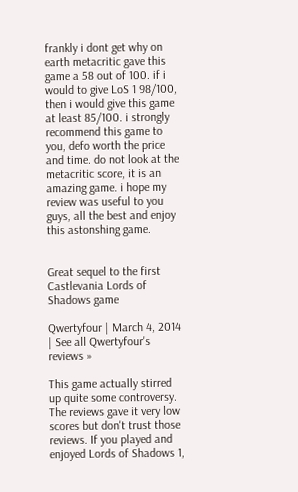frankly i dont get why on earth metacritic gave this game a 58 out of 100. if i would to give LoS 1 98/100, then i would give this game at least 85/100. i strongly recommend this game to you, defo worth the price and time. do not look at the metacritic score, it is an amazing game. i hope my review was useful to you guys, all the best and enjoy this astonshing game.


Great sequel to the first Castlevania Lords of Shadows game

Qwertyfour | March 4, 2014 | See all Qwertyfour's reviews »

This game actually stirred up quite some controversy. The reviews gave it very low scores but don't trust those reviews. If you played and enjoyed Lords of Shadows 1,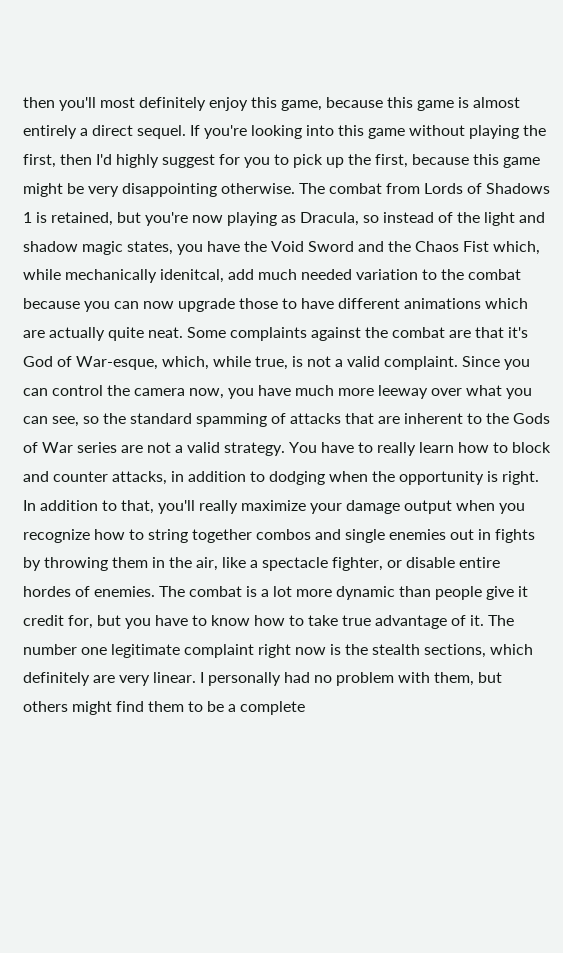then you'll most definitely enjoy this game, because this game is almost entirely a direct sequel. If you're looking into this game without playing the first, then I'd highly suggest for you to pick up the first, because this game might be very disappointing otherwise. The combat from Lords of Shadows 1 is retained, but you're now playing as Dracula, so instead of the light and shadow magic states, you have the Void Sword and the Chaos Fist which, while mechanically idenitcal, add much needed variation to the combat because you can now upgrade those to have different animations which are actually quite neat. Some complaints against the combat are that it's God of War-esque, which, while true, is not a valid complaint. Since you can control the camera now, you have much more leeway over what you can see, so the standard spamming of attacks that are inherent to the Gods of War series are not a valid strategy. You have to really learn how to block and counter attacks, in addition to dodging when the opportunity is right. In addition to that, you'll really maximize your damage output when you recognize how to string together combos and single enemies out in fights by throwing them in the air, like a spectacle fighter, or disable entire hordes of enemies. The combat is a lot more dynamic than people give it credit for, but you have to know how to take true advantage of it. The number one legitimate complaint right now is the stealth sections, which definitely are very linear. I personally had no problem with them, but others might find them to be a complete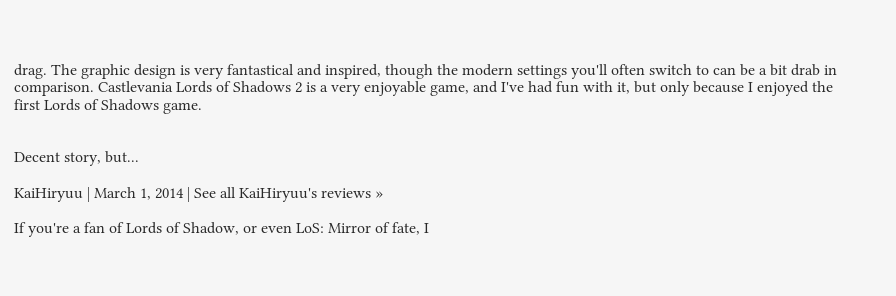drag. The graphic design is very fantastical and inspired, though the modern settings you'll often switch to can be a bit drab in comparison. Castlevania Lords of Shadows 2 is a very enjoyable game, and I've had fun with it, but only because I enjoyed the first Lords of Shadows game.


Decent story, but...

KaiHiryuu | March 1, 2014 | See all KaiHiryuu's reviews »

If you're a fan of Lords of Shadow, or even LoS: Mirror of fate, I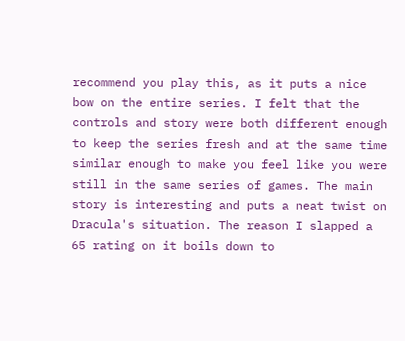recommend you play this, as it puts a nice bow on the entire series. I felt that the controls and story were both different enough to keep the series fresh and at the same time similar enough to make you feel like you were still in the same series of games. The main story is interesting and puts a neat twist on Dracula's situation. The reason I slapped a 65 rating on it boils down to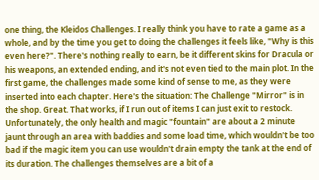one thing, the Kleidos Challenges. I really think you have to rate a game as a whole, and by the time you get to doing the challenges it feels like, "Why is this even here?". There's nothing really to earn, be it different skins for Dracula or his weapons, an extended ending, and it's not even tied to the main plot. In the first game, the challenges made some kind of sense to me, as they were inserted into each chapter. Here's the situation: The Challenge "Mirror" is in the shop. Great. That works, if I run out of items I can just exit to restock. Unfortunately, the only health and magic "fountain" are about a 2 minute jaunt through an area with baddies and some load time, which wouldn't be too bad if the magic item you can use wouldn't drain empty the tank at the end of its duration. The challenges themselves are a bit of a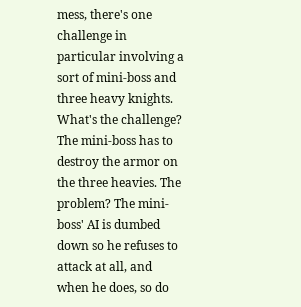mess, there's one challenge in particular involving a sort of mini-boss and three heavy knights. What's the challenge? The mini-boss has to destroy the armor on the three heavies. The problem? The mini-boss' AI is dumbed down so he refuses to attack at all, and when he does, so do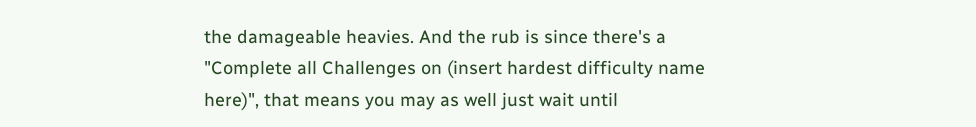the damageable heavies. And the rub is since there's a "Complete all Challenges on (insert hardest difficulty name here)", that means you may as well just wait until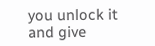you unlock it and give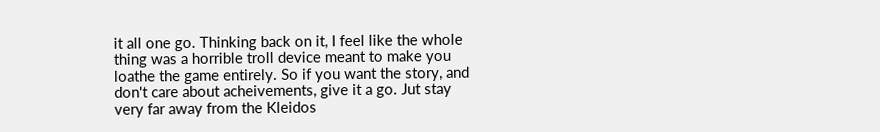it all one go. Thinking back on it, I feel like the whole thing was a horrible troll device meant to make you loathe the game entirely. So if you want the story, and don't care about acheivements, give it a go. Jut stay very far away from the Kleidos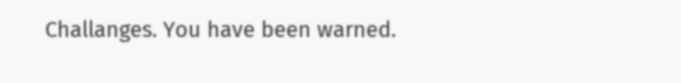Challanges. You have been warned.